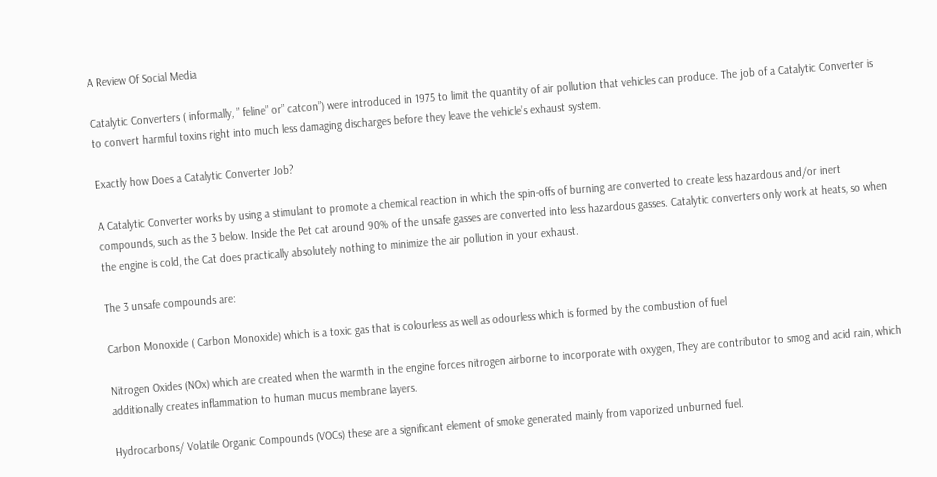A Review Of Social Media

Catalytic Converters ( informally, ” feline” or” catcon”) were introduced in 1975 to limit the quantity of air pollution that vehicles can produce. The job of a Catalytic Converter is to convert harmful toxins right into much less damaging discharges before they leave the vehicle’s exhaust system.

Exactly how Does a Catalytic Converter Job?

A Catalytic Converter works by using a stimulant to promote a chemical reaction in which the spin-offs of burning are converted to create less hazardous and/or inert compounds, such as the 3 below. Inside the Pet cat around 90% of the unsafe gasses are converted into less hazardous gasses. Catalytic converters only work at heats, so when the engine is cold, the Cat does practically absolutely nothing to minimize the air pollution in your exhaust.

The 3 unsafe compounds are:

Carbon Monoxide ( Carbon Monoxide) which is a toxic gas that is colourless as well as odourless which is formed by the combustion of fuel

Nitrogen Oxides (NOx) which are created when the warmth in the engine forces nitrogen airborne to incorporate with oxygen, They are contributor to smog and acid rain, which additionally creates inflammation to human mucus membrane layers.

Hydrocarbons/ Volatile Organic Compounds (VOCs) these are a significant element of smoke generated mainly from vaporized unburned fuel.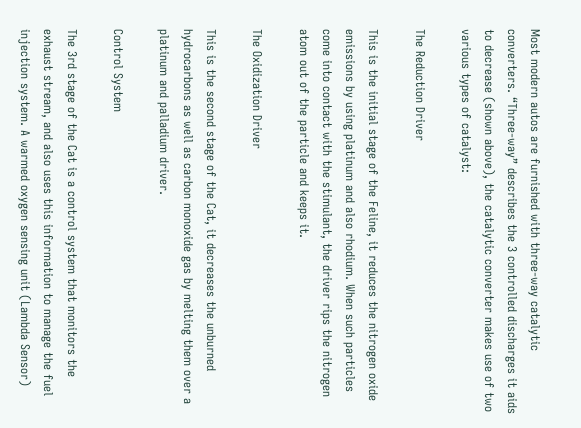Most modern autos are furnished with three-way catalytic converters. “Three-way” describes the 3 controlled discharges it aids to decrease (shown above), the catalytic converter makes use of two various types of catalyst:

The Reduction Driver

This is the initial stage of the Feline, it reduces the nitrogen oxide emissions by using platinum and also rhodium. When such particles come into contact with the stimulant, the driver rips the nitrogen atom out of the particle and keeps it.

The Oxidization Driver

This is the second stage of the Cat, it decreases the unburned hydrocarbons as well as carbon monoxide gas by melting them over a platinum and palladium driver.

Control System

The 3rd stage of the Cat is a control system that monitors the exhaust stream, and also uses this information to manage the fuel injection system. A warmed oxygen sensing unit (Lambda Sensor)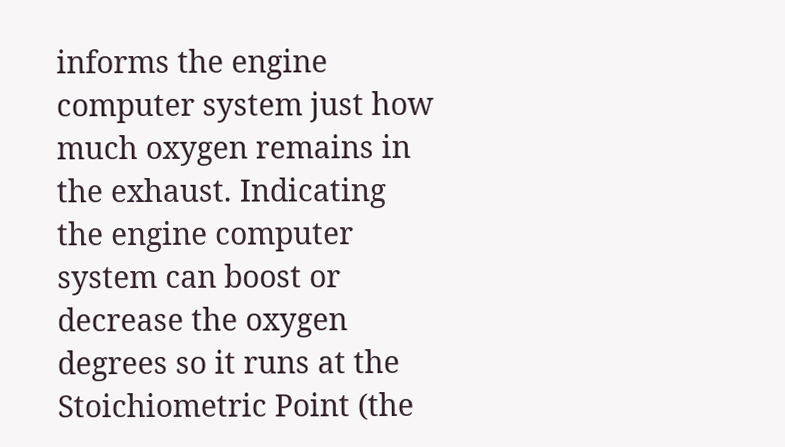informs the engine computer system just how much oxygen remains in the exhaust. Indicating the engine computer system can boost or decrease the oxygen degrees so it runs at the Stoichiometric Point (the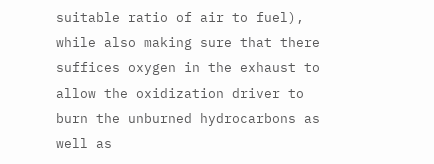suitable ratio of air to fuel), while also making sure that there suffices oxygen in the exhaust to allow the oxidization driver to burn the unburned hydrocarbons as well as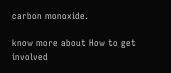carbon monoxide.

know more about How to get involved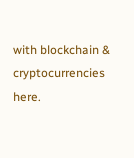with blockchain & cryptocurrencies here.